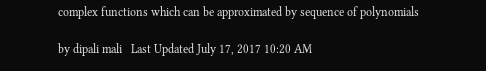complex functions which can be approximated by sequence of polynomials

by dipali mali   Last Updated July 17, 2017 10:20 AM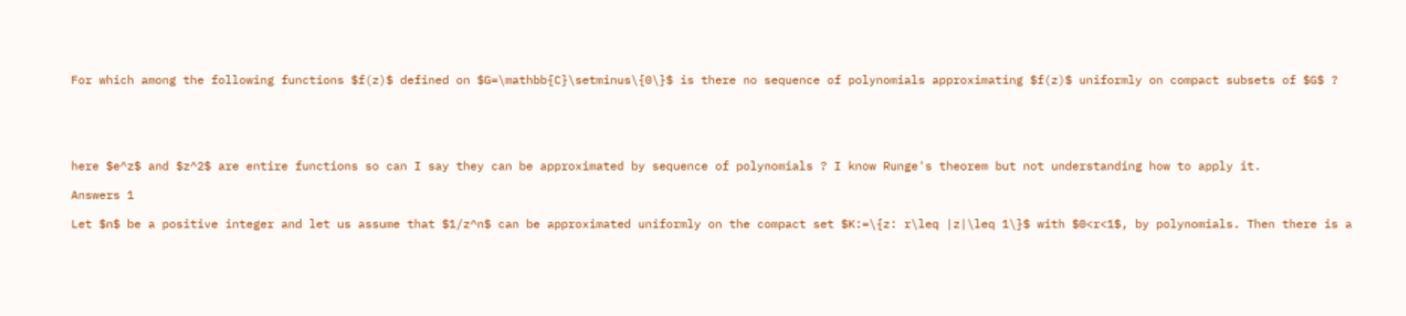For which among the following functions $f(z)$ defined on $G=\mathbb{C}\setminus\{0\}$ is there no sequence of polynomials approximating $f(z)$ uniformly on compact subsets of $G$ ?





here $e^z$ and $z^2$ are entire functions so can I say they can be approximated by sequence of polynomials ? I know Runge's theorem but not understanding how to apply it.

Answers 1

Let $n$ be a positive integer and let us assume that $1/z^n$ can be approximated uniformly on the compact set $K:=\{z: r\leq |z|\leq 1\}$ with $0<r<1$, by polynomials. Then there is a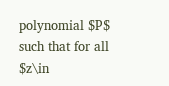polynomial $P$ such that for all $z\in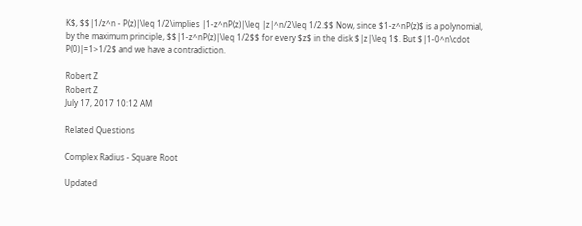K$, $$|1/z^n - P(z)|\leq 1/2\implies |1-z^nP(z)|\leq |z|^n/2\leq 1/2.$$ Now, since $1-z^nP(z)$ is a polynomial, by the maximum principle, $$|1-z^nP(z)|\leq 1/2$$ for every $z$ in the disk $|z|\leq 1$. But $|1-0^n\cdot P(0)|=1>1/2$ and we have a contradiction.

Robert Z
Robert Z
July 17, 2017 10:12 AM

Related Questions

Complex Radius - Square Root

Updated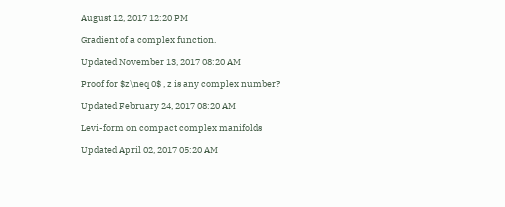August 12, 2017 12:20 PM

Gradient of a complex function.

Updated November 13, 2017 08:20 AM

Proof for $z\neq 0$ , z is any complex number?

Updated February 24, 2017 08:20 AM

Levi-form on compact complex manifolds

Updated April 02, 2017 05:20 AM